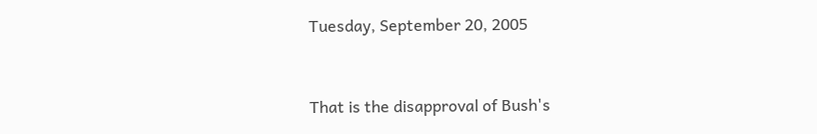Tuesday, September 20, 2005


That is the disapproval of Bush's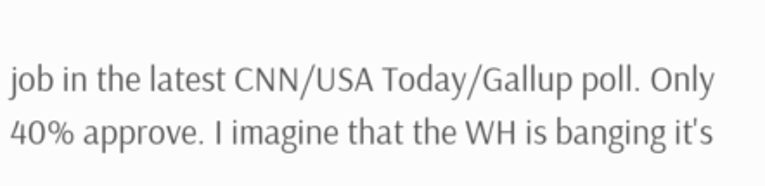job in the latest CNN/USA Today/Gallup poll. Only 40% approve. I imagine that the WH is banging it's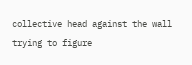collective head against the wall trying to figure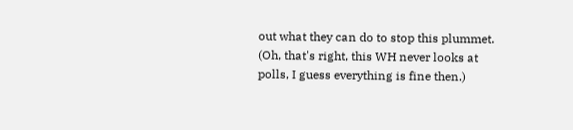out what they can do to stop this plummet. (Oh, that's right, this WH never looks at polls, I guess everything is fine then.)